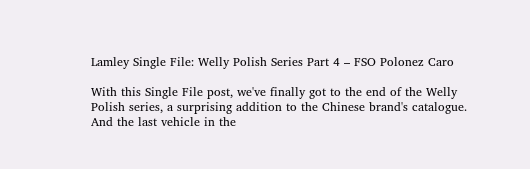Lamley Single File: Welly Polish Series Part 4 – FSO Polonez Caro

With this Single File post, we've finally got to the end of the Welly Polish series, a surprising addition to the Chinese brand's catalogue. And the last vehicle in the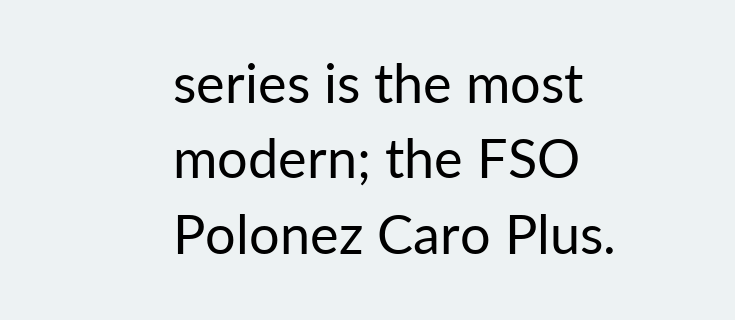series is the most modern; the FSO Polonez Caro Plus.